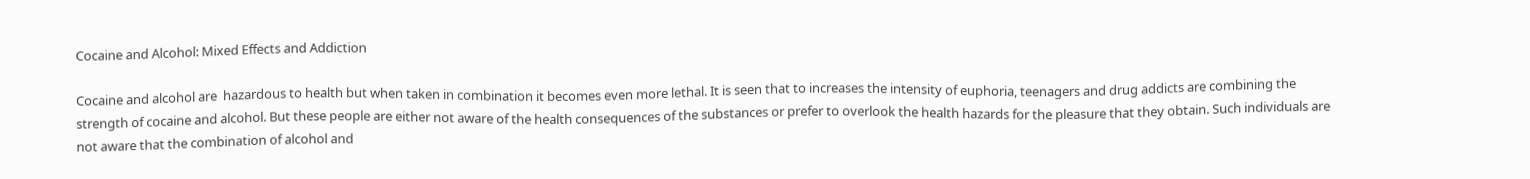Cocaine and Alcohol: Mixed Effects and Addiction

Cocaine and alcohol are  hazardous to health but when taken in combination it becomes even more lethal. It is seen that to increases the intensity of euphoria, teenagers and drug addicts are combining the strength of cocaine and alcohol. But these people are either not aware of the health consequences of the substances or prefer to overlook the health hazards for the pleasure that they obtain. Such individuals are not aware that the combination of alcohol and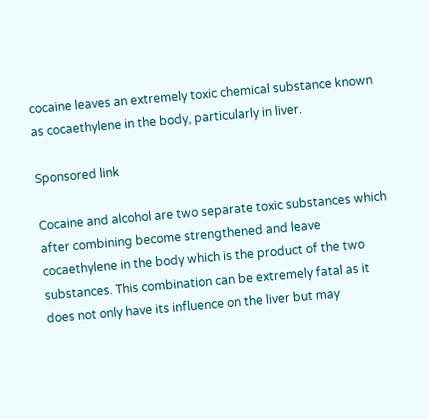cocaine leaves an extremely toxic chemical substance known as cocaethylene in the body, particularly in liver.

Sponsored link

Cocaine and alcohol are two separate toxic substances which after combining become strengthened and leave cocaethylene in the body which is the product of the two substances. This combination can be extremely fatal as it does not only have its influence on the liver but may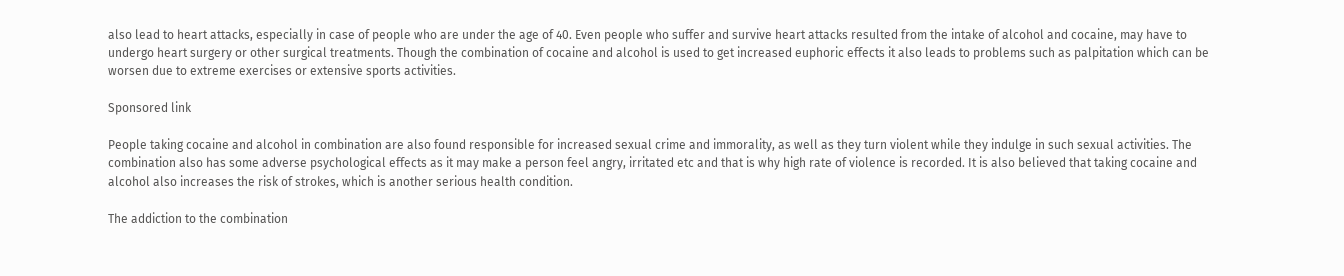also lead to heart attacks, especially in case of people who are under the age of 40. Even people who suffer and survive heart attacks resulted from the intake of alcohol and cocaine, may have to undergo heart surgery or other surgical treatments. Though the combination of cocaine and alcohol is used to get increased euphoric effects it also leads to problems such as palpitation which can be worsen due to extreme exercises or extensive sports activities.

Sponsored link

People taking cocaine and alcohol in combination are also found responsible for increased sexual crime and immorality, as well as they turn violent while they indulge in such sexual activities. The combination also has some adverse psychological effects as it may make a person feel angry, irritated etc and that is why high rate of violence is recorded. It is also believed that taking cocaine and alcohol also increases the risk of strokes, which is another serious health condition.

The addiction to the combination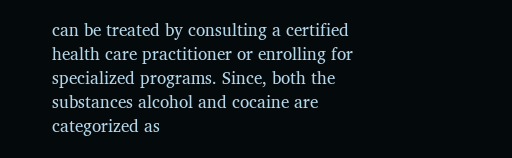can be treated by consulting a certified health care practitioner or enrolling for specialized programs. Since, both the substances alcohol and cocaine are categorized as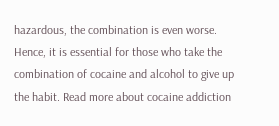hazardous, the combination is even worse. Hence, it is essential for those who take the combination of cocaine and alcohol to give up the habit. Read more about cocaine addiction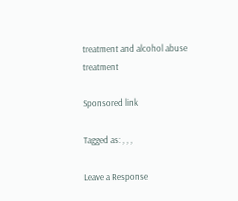treatment and alcohol abuse treatment

Sponsored link

Tagged as: , , ,

Leave a Response